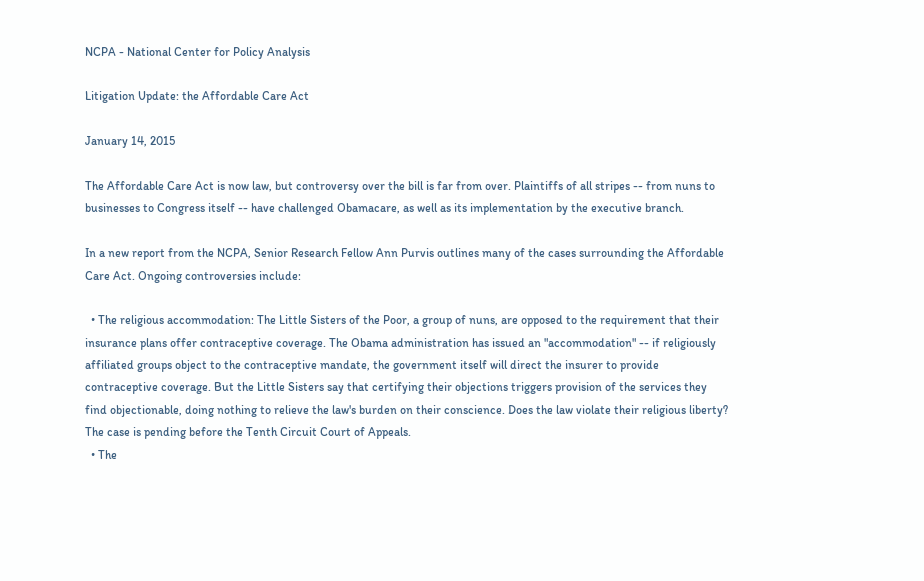NCPA - National Center for Policy Analysis

Litigation Update: the Affordable Care Act

January 14, 2015

The Affordable Care Act is now law, but controversy over the bill is far from over. Plaintiffs of all stripes -- from nuns to businesses to Congress itself -- have challenged Obamacare, as well as its implementation by the executive branch.

In a new report from the NCPA, Senior Research Fellow Ann Purvis outlines many of the cases surrounding the Affordable Care Act. Ongoing controversies include:

  • The religious accommodation: The Little Sisters of the Poor, a group of nuns, are opposed to the requirement that their insurance plans offer contraceptive coverage. The Obama administration has issued an "accommodation" -- if religiously affiliated groups object to the contraceptive mandate, the government itself will direct the insurer to provide contraceptive coverage. But the Little Sisters say that certifying their objections triggers provision of the services they find objectionable, doing nothing to relieve the law's burden on their conscience. Does the law violate their religious liberty? The case is pending before the Tenth Circuit Court of Appeals.
  • The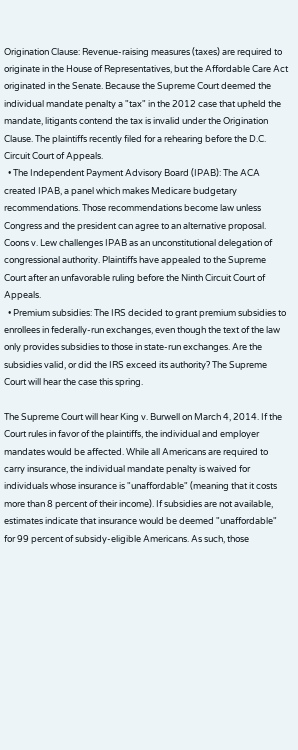Origination Clause: Revenue-raising measures (taxes) are required to originate in the House of Representatives, but the Affordable Care Act originated in the Senate. Because the Supreme Court deemed the individual mandate penalty a "tax" in the 2012 case that upheld the mandate, litigants contend the tax is invalid under the Origination Clause. The plaintiffs recently filed for a rehearing before the D.C. Circuit Court of Appeals.
  • The Independent Payment Advisory Board (IPAB): The ACA created IPAB, a panel which makes Medicare budgetary recommendations. Those recommendations become law unless Congress and the president can agree to an alternative proposal. Coons v. Lew challenges IPAB as an unconstitutional delegation of congressional authority. Plaintiffs have appealed to the Supreme Court after an unfavorable ruling before the Ninth Circuit Court of Appeals.
  • Premium subsidies: The IRS decided to grant premium subsidies to enrollees in federally-run exchanges, even though the text of the law only provides subsidies to those in state-run exchanges. Are the subsidies valid, or did the IRS exceed its authority? The Supreme Court will hear the case this spring.

The Supreme Court will hear King v. Burwell on March 4, 2014. If the Court rules in favor of the plaintiffs, the individual and employer mandates would be affected. While all Americans are required to carry insurance, the individual mandate penalty is waived for individuals whose insurance is "unaffordable" (meaning that it costs more than 8 percent of their income). If subsidies are not available, estimates indicate that insurance would be deemed "unaffordable" for 99 percent of subsidy-eligible Americans. As such, those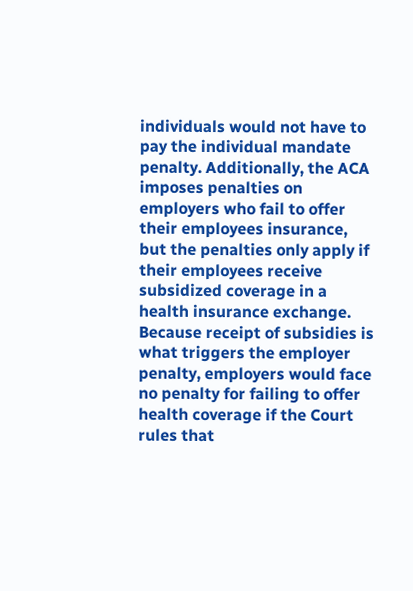individuals would not have to pay the individual mandate penalty. Additionally, the ACA imposes penalties on employers who fail to offer their employees insurance, but the penalties only apply if their employees receive subsidized coverage in a health insurance exchange. Because receipt of subsidies is what triggers the employer penalty, employers would face no penalty for failing to offer health coverage if the Court rules that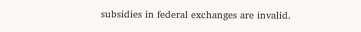subsidies in federal exchanges are invalid.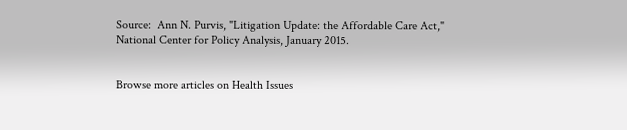Source:  Ann N. Purvis, "Litigation Update: the Affordable Care Act," National Center for Policy Analysis, January 2015.


Browse more articles on Health Issues